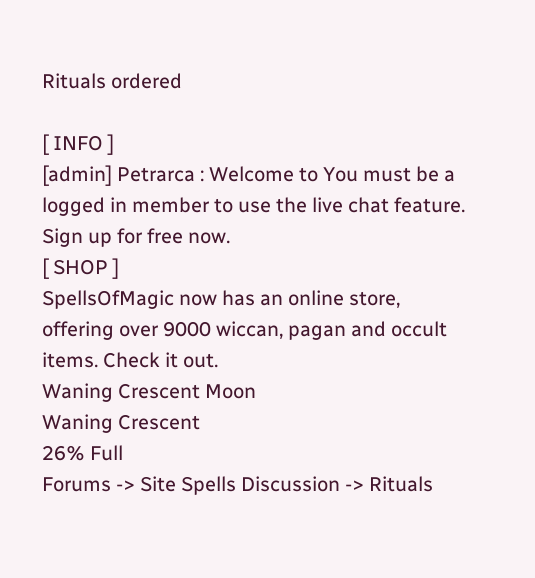Rituals ordered

[ INFO ]
[admin] Petrarca : Welcome to You must be a logged in member to use the live chat feature. Sign up for free now.
[ SHOP ]
SpellsOfMagic now has an online store, offering over 9000 wiccan, pagan and occult items. Check it out.
Waning Crescent Moon
Waning Crescent
26% Full
Forums -> Site Spells Discussion -> Rituals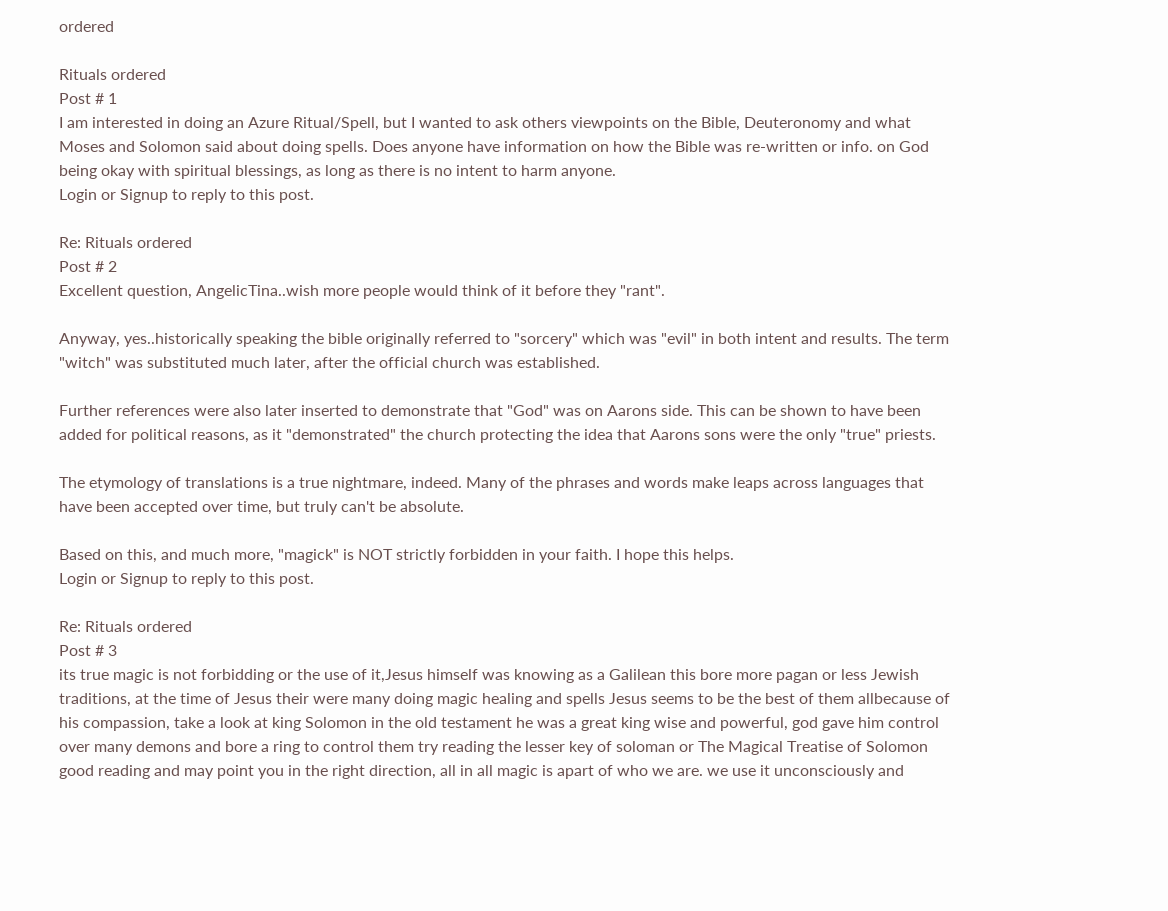ordered

Rituals ordered
Post # 1
I am interested in doing an Azure Ritual/Spell, but I wanted to ask others viewpoints on the Bible, Deuteronomy and what Moses and Solomon said about doing spells. Does anyone have information on how the Bible was re-written or info. on God being okay with spiritual blessings, as long as there is no intent to harm anyone.
Login or Signup to reply to this post.

Re: Rituals ordered
Post # 2
Excellent question, AngelicTina..wish more people would think of it before they "rant".

Anyway, yes..historically speaking the bible originally referred to "sorcery" which was "evil" in both intent and results. The term "witch" was substituted much later, after the official church was established.

Further references were also later inserted to demonstrate that "God" was on Aarons side. This can be shown to have been added for political reasons, as it "demonstrated" the church protecting the idea that Aarons sons were the only "true" priests.

The etymology of translations is a true nightmare, indeed. Many of the phrases and words make leaps across languages that have been accepted over time, but truly can't be absolute.

Based on this, and much more, "magick" is NOT strictly forbidden in your faith. I hope this helps.
Login or Signup to reply to this post.

Re: Rituals ordered
Post # 3
its true magic is not forbidding or the use of it,Jesus himself was knowing as a Galilean this bore more pagan or less Jewish traditions, at the time of Jesus their were many doing magic healing and spells Jesus seems to be the best of them allbecause of his compassion, take a look at king Solomon in the old testament he was a great king wise and powerful, god gave him control over many demons and bore a ring to control them try reading the lesser key of soloman or The Magical Treatise of Solomon good reading and may point you in the right direction, all in all magic is apart of who we are. we use it unconsciously and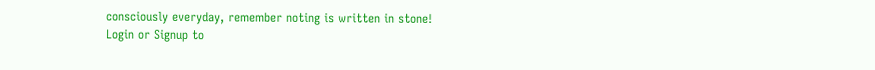consciously everyday, remember noting is written in stone!
Login or Signup to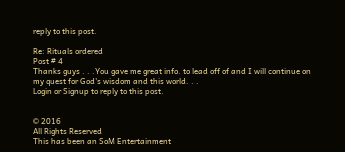reply to this post.

Re: Rituals ordered
Post # 4
Thanks guys . . .You gave me great info. to lead off of and I will continue on my quest for God's wisdom and this world. . .
Login or Signup to reply to this post.


© 2016
All Rights Reserved
This has been an SoM Entertainment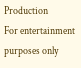Production
For entertainment purposes only